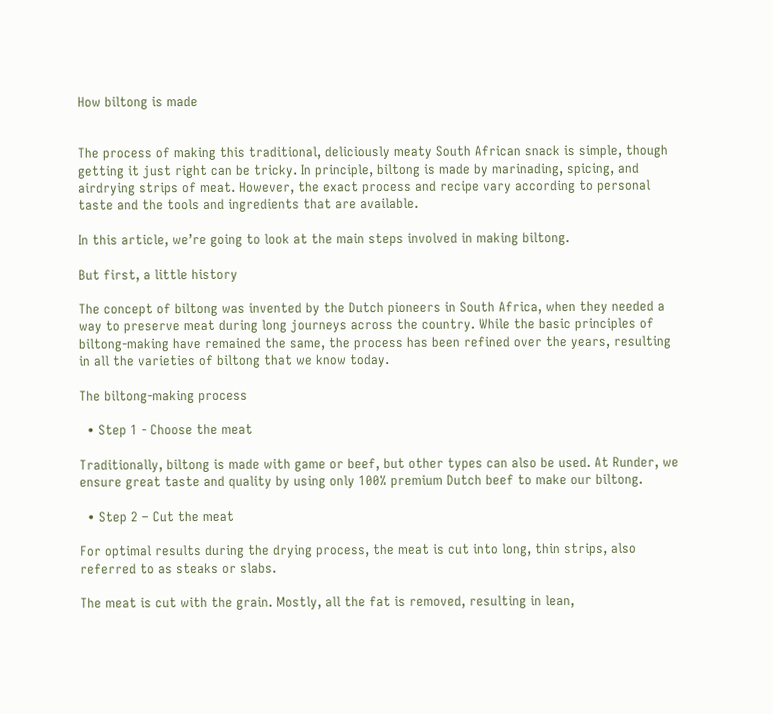How biltong is made


The process of making this traditional, deliciously meaty South African snack is simple, though getting it just right can be tricky. In principle, biltong is made by marinading, spicing, and airdrying strips of meat. However, the exact process and recipe vary according to personal taste and the tools and ingredients that are available.

In this article, we’re going to look at the main steps involved in making biltong.

But first, a little history

The concept of biltong was invented by the Dutch pioneers in South Africa, when they needed a way to preserve meat during long journeys across the country. While the basic principles of biltong-making have remained the same, the process has been refined over the years, resulting in all the varieties of biltong that we know today.

The biltong-making process

  • Step 1 - Choose the meat

Traditionally, biltong is made with game or beef, but other types can also be used. At Runder, we ensure great taste and quality by using only 100% premium Dutch beef to make our biltong.

  • Step 2 – Cut the meat

For optimal results during the drying process, the meat is cut into long, thin strips, also referred to as steaks or slabs.

The meat is cut with the grain. Mostly, all the fat is removed, resulting in lean,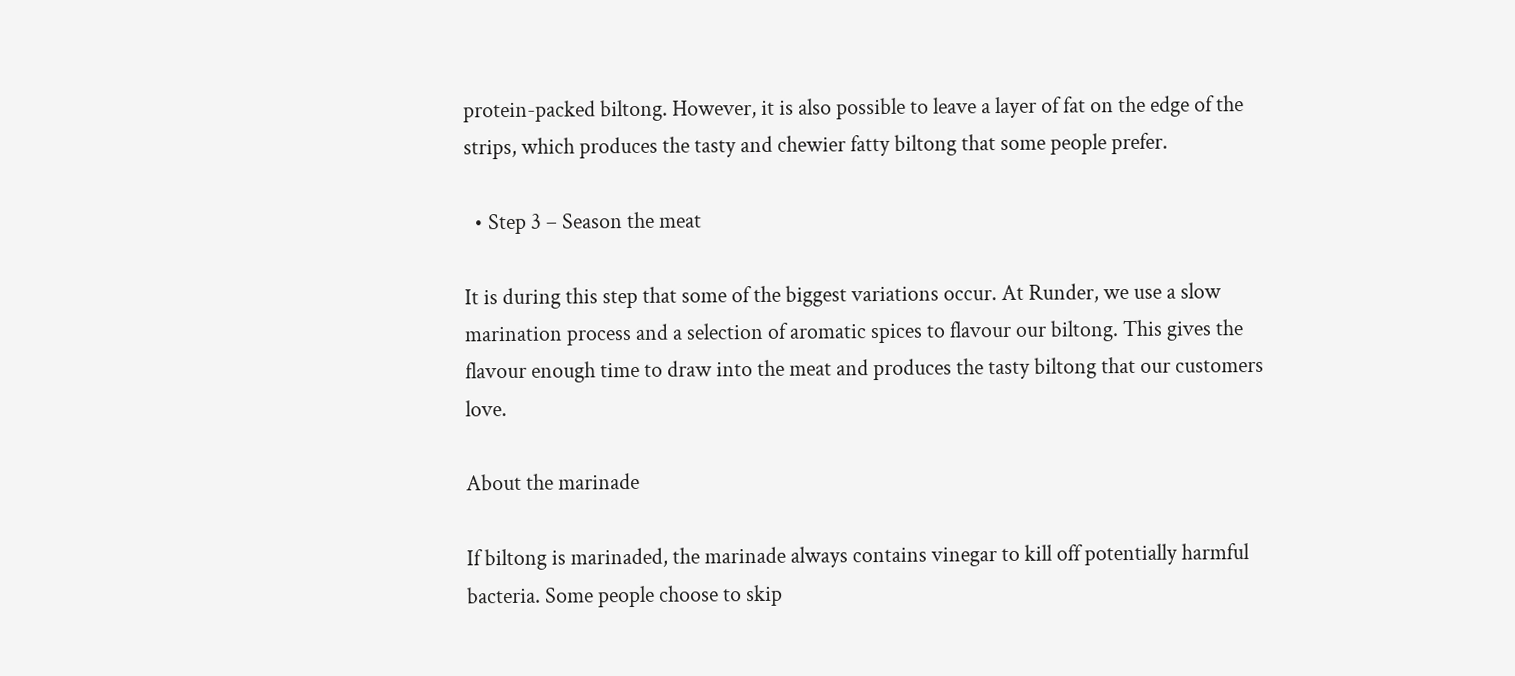protein-packed biltong. However, it is also possible to leave a layer of fat on the edge of the strips, which produces the tasty and chewier fatty biltong that some people prefer.

  • Step 3 – Season the meat

It is during this step that some of the biggest variations occur. At Runder, we use a slow marination process and a selection of aromatic spices to flavour our biltong. This gives the flavour enough time to draw into the meat and produces the tasty biltong that our customers love.

About the marinade

If biltong is marinaded, the marinade always contains vinegar to kill off potentially harmful bacteria. Some people choose to skip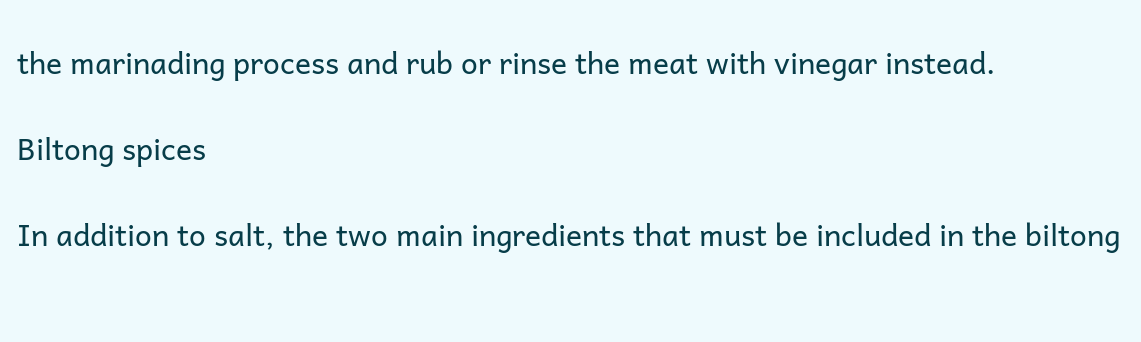the marinading process and rub or rinse the meat with vinegar instead.

Biltong spices

In addition to salt, the two main ingredients that must be included in the biltong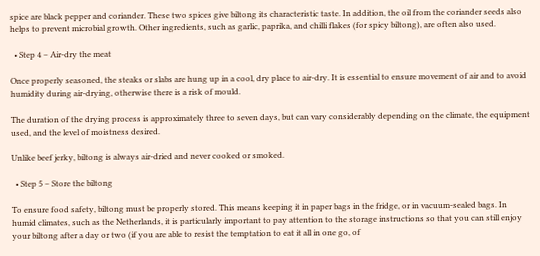spice are black pepper and coriander. These two spices give biltong its characteristic taste. In addition, the oil from the coriander seeds also helps to prevent microbial growth. Other ingredients, such as garlic, paprika, and chilli flakes (for spicy biltong), are often also used.

  • Step 4 – Air-dry the meat

Once properly seasoned, the steaks or slabs are hung up in a cool, dry place to air-dry. It is essential to ensure movement of air and to avoid humidity during air-drying, otherwise there is a risk of mould.

The duration of the drying process is approximately three to seven days, but can vary considerably depending on the climate, the equipment used, and the level of moistness desired.

Unlike beef jerky, biltong is always air-dried and never cooked or smoked.

  • Step 5 – Store the biltong

To ensure food safety, biltong must be properly stored. This means keeping it in paper bags in the fridge, or in vacuum-sealed bags. In humid climates, such as the Netherlands, it is particularly important to pay attention to the storage instructions so that you can still enjoy your biltong after a day or two (if you are able to resist the temptation to eat it all in one go, of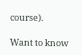course).

Want to know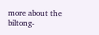more about the biltong-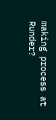making process at Runder?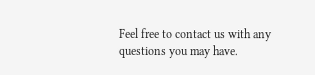Feel free to contact us with any questions you may have.